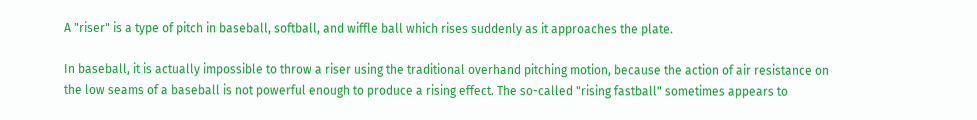A "riser" is a type of pitch in baseball, softball, and wiffle ball which rises suddenly as it approaches the plate.

In baseball, it is actually impossible to throw a riser using the traditional overhand pitching motion, because the action of air resistance on the low seams of a baseball is not powerful enough to produce a rising effect. The so-called "rising fastball" sometimes appears to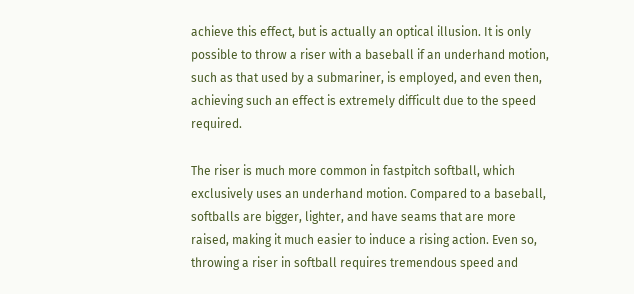achieve this effect, but is actually an optical illusion. It is only possible to throw a riser with a baseball if an underhand motion, such as that used by a submariner, is employed, and even then, achieving such an effect is extremely difficult due to the speed required.

The riser is much more common in fastpitch softball, which exclusively uses an underhand motion. Compared to a baseball, softballs are bigger, lighter, and have seams that are more raised, making it much easier to induce a rising action. Even so, throwing a riser in softball requires tremendous speed and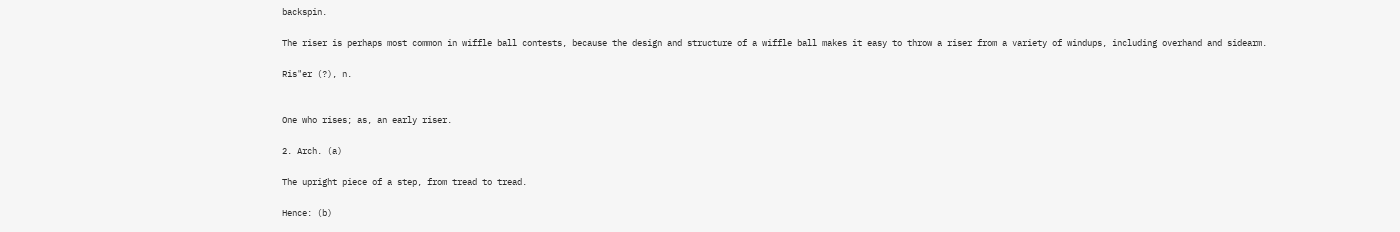backspin.

The riser is perhaps most common in wiffle ball contests, because the design and structure of a wiffle ball makes it easy to throw a riser from a variety of windups, including overhand and sidearm.

Ris"er (?), n.


One who rises; as, an early riser.

2. Arch. (a)

The upright piece of a step, from tread to tread.

Hence: (b)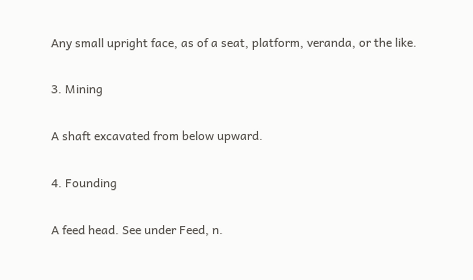Any small upright face, as of a seat, platform, veranda, or the like.

3. Mining

A shaft excavated from below upward.

4. Founding

A feed head. See under Feed, n.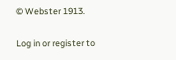© Webster 1913.

Log in or register to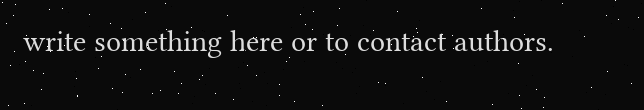write something here or to contact authors.